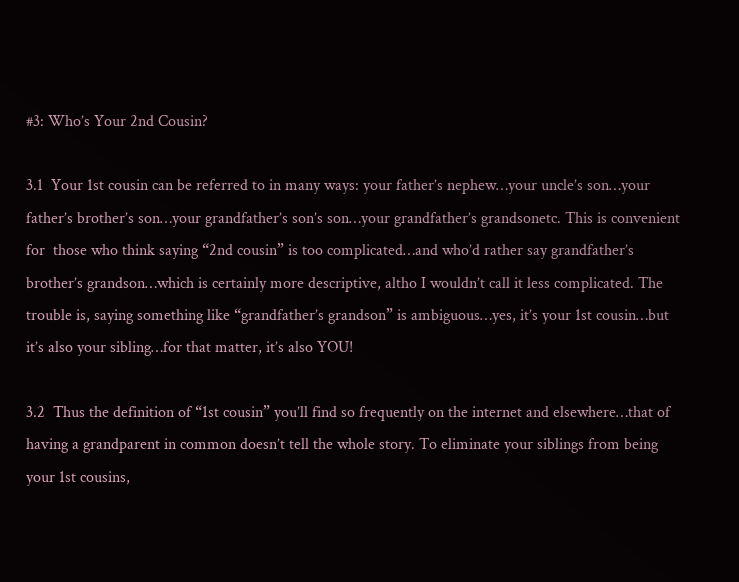#3: Who’s Your 2nd Cousin?

3.1  Your 1st cousin can be referred to in many ways: your father’s nephew…your uncle’s son…your father’s brother’s son…your grandfather’s son’s son…your grandfather’s grandsonetc. This is convenient for  those who think saying “2nd cousin” is too complicated…and who’d rather say grandfather’s brother’s grandson…which is certainly more descriptive, altho I wouldn’t call it less complicated. The trouble is, saying something like “grandfather’s grandson” is ambiguous…yes, it’s your 1st cousin…but it’s also your sibling…for that matter, it’s also YOU!

3.2  Thus the definition of “1st cousin” you’ll find so frequently on the internet and elsewhere…that of having a grandparent in common doesn’t tell the whole story. To eliminate your siblings from being your 1st cousins,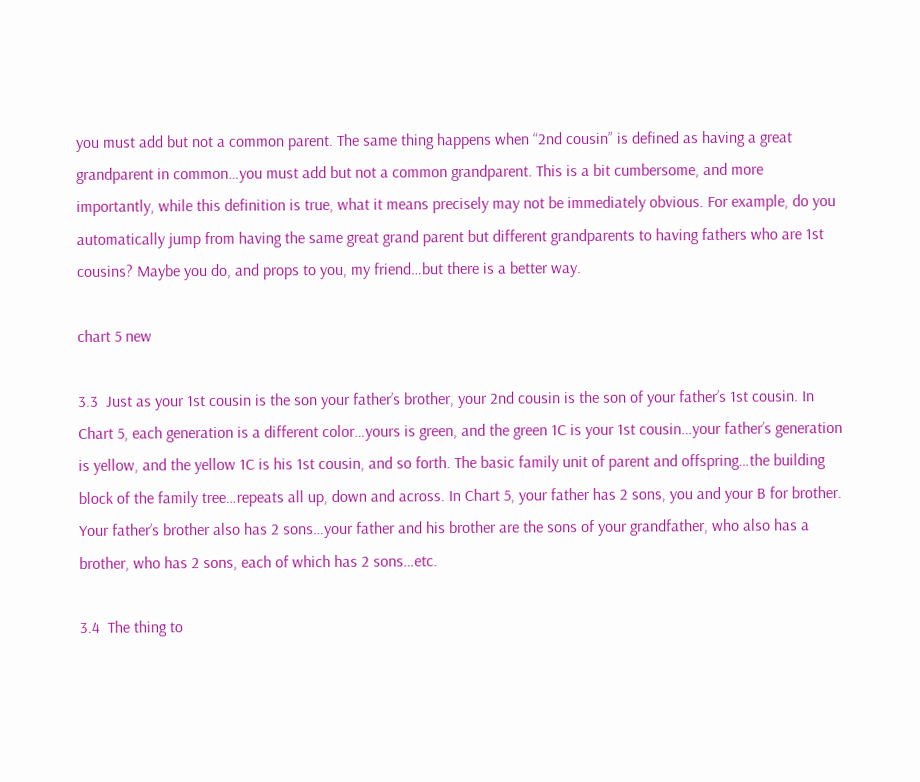you must add but not a common parent. The same thing happens when “2nd cousin” is defined as having a great grandparent in common…you must add but not a common grandparent. This is a bit cumbersome, and more importantly, while this definition is true, what it means precisely may not be immediately obvious. For example, do you automatically jump from having the same great grand parent but different grandparents to having fathers who are 1st cousins? Maybe you do, and props to you, my friend…but there is a better way.

chart 5 new

3.3  Just as your 1st cousin is the son your father’s brother, your 2nd cousin is the son of your father’s 1st cousin. In Chart 5, each generation is a different color…yours is green, and the green 1C is your 1st cousin…your father’s generation is yellow, and the yellow 1C is his 1st cousin, and so forth. The basic family unit of parent and offspring…the building block of the family tree…repeats all up, down and across. In Chart 5, your father has 2 sons, you and your B for brother. Your father’s brother also has 2 sons…your father and his brother are the sons of your grandfather, who also has a brother, who has 2 sons, each of which has 2 sons…etc.

3.4  The thing to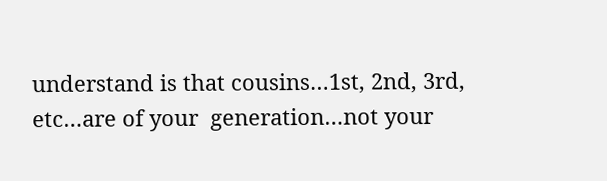understand is that cousins…1st, 2nd, 3rd, etc…are of your  generation…not your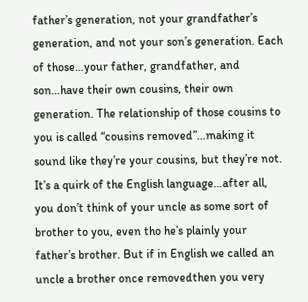father’s generation, not your grandfather’s generation, and not your son’s generation. Each of those…your father, grandfather, and son…have their own cousins, their own generation. The relationship of those cousins to you is called “cousins removed”…making it sound like they’re your cousins, but they’re not. It’s a quirk of the English language…after all, you don’t think of your uncle as some sort of brother to you, even tho he’s plainly your father’s brother. But if in English we called an uncle a brother once removedthen you very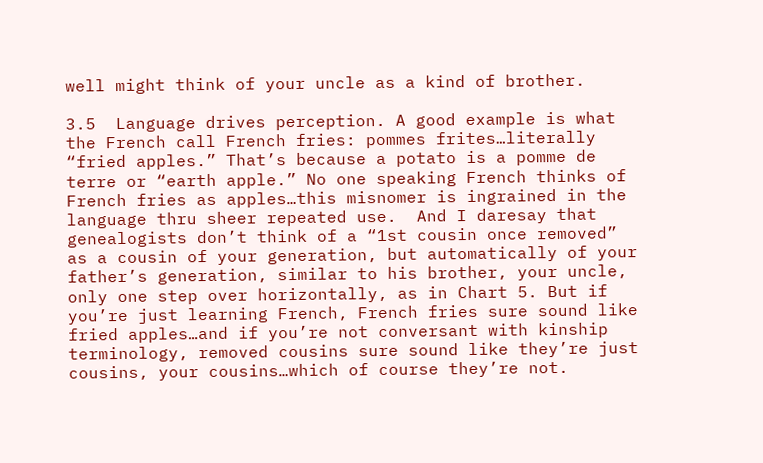well might think of your uncle as a kind of brother.

3.5  Language drives perception. A good example is what the French call French fries: pommes frites…literally “fried apples.” That’s because a potato is a pomme de terre or “earth apple.” No one speaking French thinks of French fries as apples…this misnomer is ingrained in the language thru sheer repeated use.  And I daresay that genealogists don’t think of a “1st cousin once removed” as a cousin of your generation, but automatically of your father’s generation, similar to his brother, your uncle, only one step over horizontally, as in Chart 5. But if you’re just learning French, French fries sure sound like fried apples…and if you’re not conversant with kinship terminology, removed cousins sure sound like they’re just cousins, your cousins…which of course they’re not.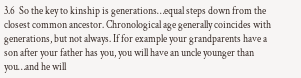3.6  So the key to kinship is generations…equal steps down from the closest common ancestor. Chronological age generally coincides with generations, but not always. If for example your grandparents have a son after your father has you, you will have an uncle younger than you…and he will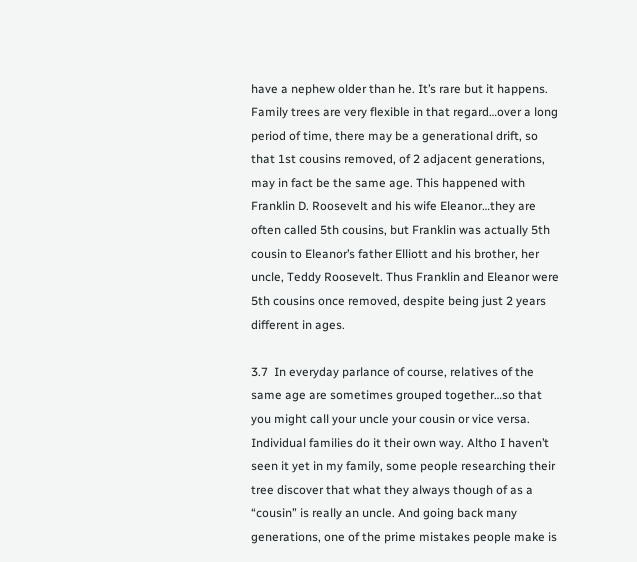have a nephew older than he. It’s rare but it happens. Family trees are very flexible in that regard…over a long period of time, there may be a generational drift, so that 1st cousins removed, of 2 adjacent generations, may in fact be the same age. This happened with Franklin D. Roosevelt and his wife Eleanor…they are often called 5th cousins, but Franklin was actually 5th cousin to Eleanor’s father Elliott and his brother, her uncle, Teddy Roosevelt. Thus Franklin and Eleanor were 5th cousins once removed, despite being just 2 years different in ages.

3.7  In everyday parlance of course, relatives of the same age are sometimes grouped together…so that you might call your uncle your cousin or vice versa. Individual families do it their own way. Altho I haven’t seen it yet in my family, some people researching their tree discover that what they always though of as a “cousin” is really an uncle. And going back many generations, one of the prime mistakes people make is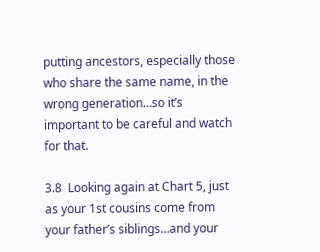putting ancestors, especially those who share the same name, in the wrong generation…so it’s important to be careful and watch for that.

3.8  Looking again at Chart 5, just as your 1st cousins come from your father’s siblings…and your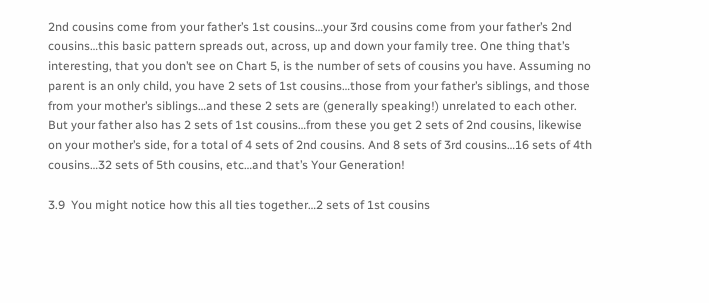2nd cousins come from your father’s 1st cousins…your 3rd cousins come from your father’s 2nd cousins…this basic pattern spreads out, across, up and down your family tree. One thing that’s interesting, that you don’t see on Chart 5, is the number of sets of cousins you have. Assuming no parent is an only child, you have 2 sets of 1st cousins…those from your father’s siblings, and those from your mother’s siblings…and these 2 sets are (generally speaking!) unrelated to each other. But your father also has 2 sets of 1st cousins…from these you get 2 sets of 2nd cousins, likewise on your mother’s side, for a total of 4 sets of 2nd cousins. And 8 sets of 3rd cousins…16 sets of 4th cousins…32 sets of 5th cousins, etc…and that’s Your Generation!

3.9  You might notice how this all ties together…2 sets of 1st cousins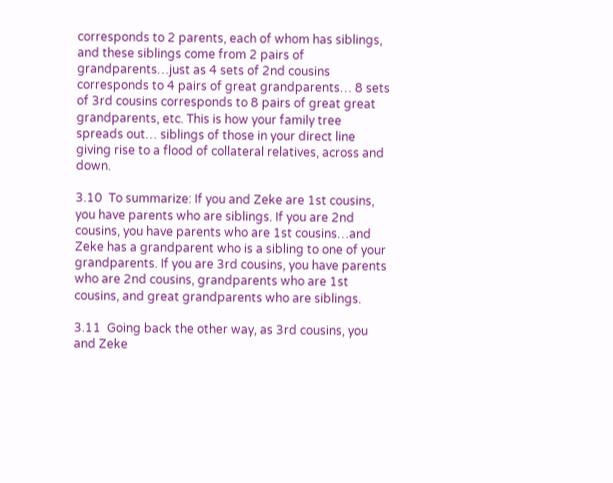corresponds to 2 parents, each of whom has siblings, and these siblings come from 2 pairs of grandparents…just as 4 sets of 2nd cousins corresponds to 4 pairs of great grandparents… 8 sets of 3rd cousins corresponds to 8 pairs of great great grandparents, etc. This is how your family tree spreads out… siblings of those in your direct line giving rise to a flood of collateral relatives, across and down.

3.10  To summarize: If you and Zeke are 1st cousins, you have parents who are siblings. If you are 2nd cousins, you have parents who are 1st cousins…and Zeke has a grandparent who is a sibling to one of your grandparents. If you are 3rd cousins, you have parents who are 2nd cousins, grandparents who are 1st cousins, and great grandparents who are siblings.

3.11  Going back the other way, as 3rd cousins, you and Zeke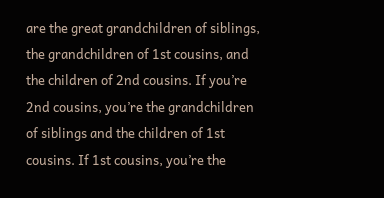are the great grandchildren of siblings, the grandchildren of 1st cousins, and the children of 2nd cousins. If you’re 2nd cousins, you’re the grandchildren of siblings and the children of 1st cousins. If 1st cousins, you’re the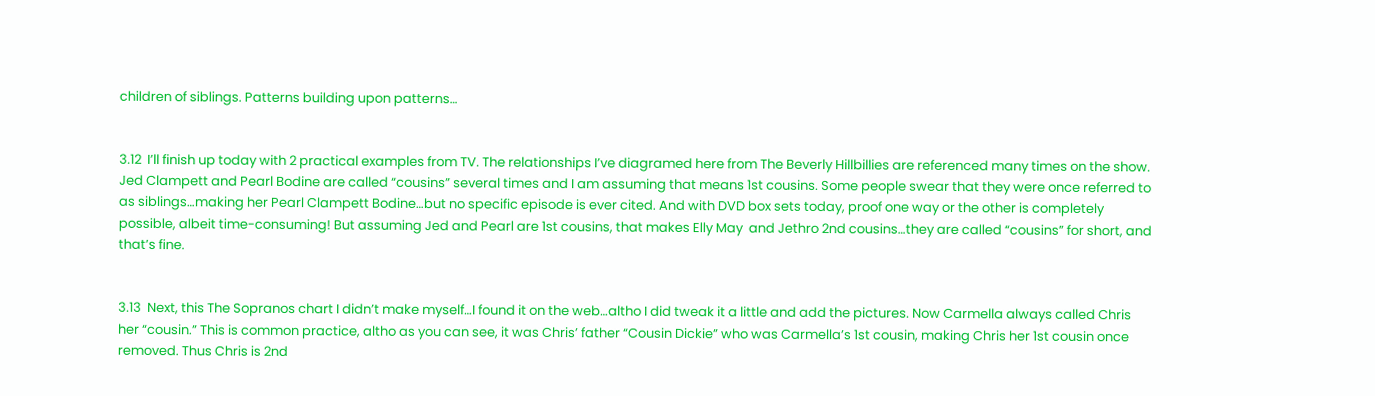children of siblings. Patterns building upon patterns…


3.12  I’ll finish up today with 2 practical examples from TV. The relationships I’ve diagramed here from The Beverly Hillbillies are referenced many times on the show. Jed Clampett and Pearl Bodine are called “cousins” several times and I am assuming that means 1st cousins. Some people swear that they were once referred to as siblings…making her Pearl Clampett Bodine…but no specific episode is ever cited. And with DVD box sets today, proof one way or the other is completely possible, albeit time-consuming! But assuming Jed and Pearl are 1st cousins, that makes Elly May  and Jethro 2nd cousins…they are called “cousins” for short, and that’s fine.


3.13  Next, this The Sopranos chart I didn’t make myself…I found it on the web…altho I did tweak it a little and add the pictures. Now Carmella always called Chris her “cousin.” This is common practice, altho as you can see, it was Chris’ father “Cousin Dickie” who was Carmella’s 1st cousin, making Chris her 1st cousin once removed. Thus Chris is 2nd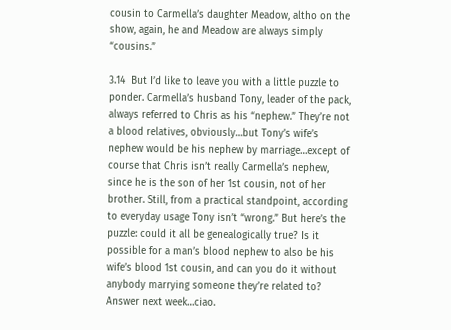cousin to Carmella’s daughter Meadow, altho on the show, again, he and Meadow are always simply “cousins.”

3.14  But I’d like to leave you with a little puzzle to ponder. Carmella’s husband Tony, leader of the pack, always referred to Chris as his “nephew.” They’re not a blood relatives, obviously…but Tony’s wife’s nephew would be his nephew by marriage…except of course that Chris isn’t really Carmella’s nephew, since he is the son of her 1st cousin, not of her brother. Still, from a practical standpoint, according to everyday usage Tony isn’t “wrong.” But here’s the puzzle: could it all be genealogically true? Is it possible for a man’s blood nephew to also be his wife’s blood 1st cousin, and can you do it without anybody marrying someone they’re related to? Answer next week…ciao.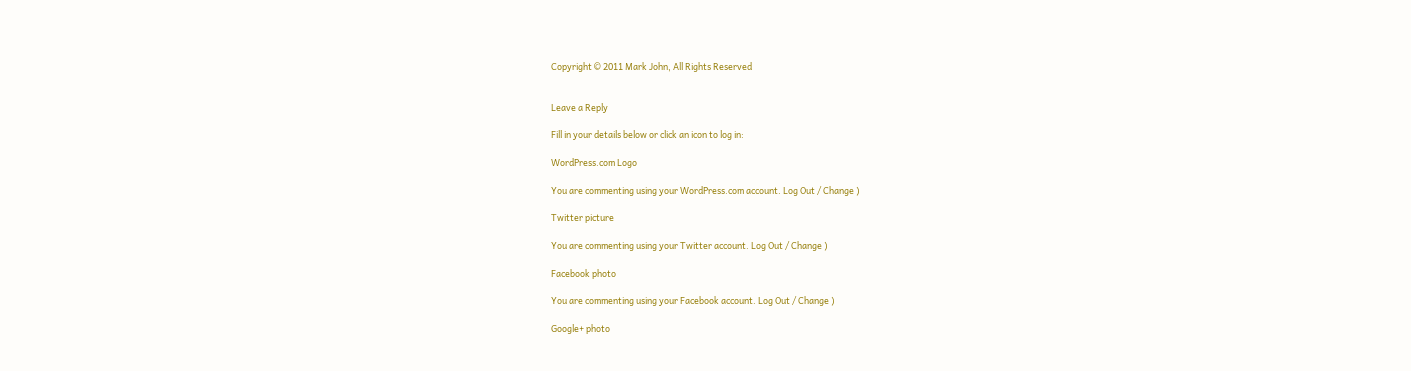Copyright © 2011 Mark John, All Rights Reserved


Leave a Reply

Fill in your details below or click an icon to log in:

WordPress.com Logo

You are commenting using your WordPress.com account. Log Out / Change )

Twitter picture

You are commenting using your Twitter account. Log Out / Change )

Facebook photo

You are commenting using your Facebook account. Log Out / Change )

Google+ photo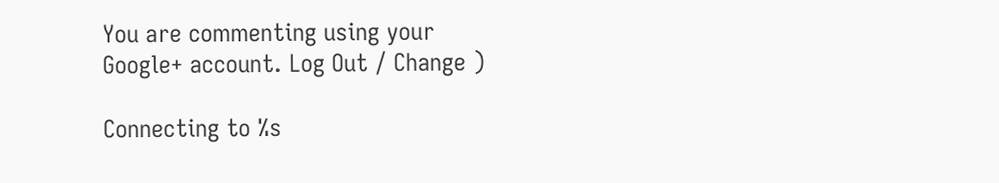You are commenting using your Google+ account. Log Out / Change )

Connecting to %s